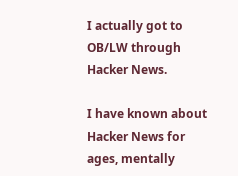I actually got to OB/LW through Hacker News.

I have known about Hacker News for ages, mentally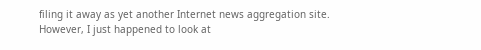filing it away as yet another Internet news aggregation site. However, I just happened to look at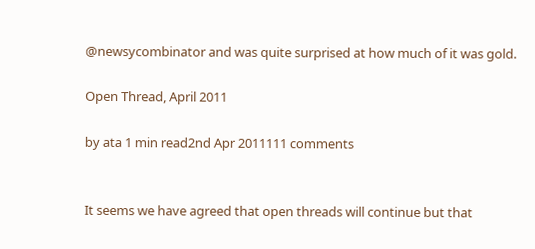@newsycombinator and was quite surprised at how much of it was gold.

Open Thread, April 2011

by ata 1 min read2nd Apr 2011111 comments


It seems we have agreed that open threads will continue but that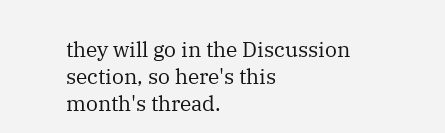they will go in the Discussion section, so here's this month's thread.